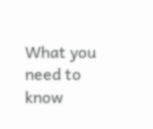What you need to know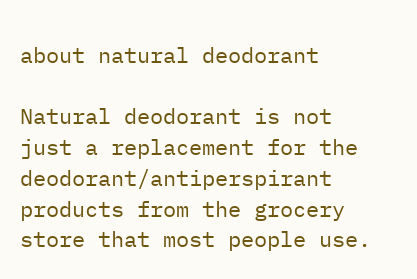about natural deodorant

Natural deodorant is not just a replacement for the deodorant/antiperspirant products from the grocery store that most people use.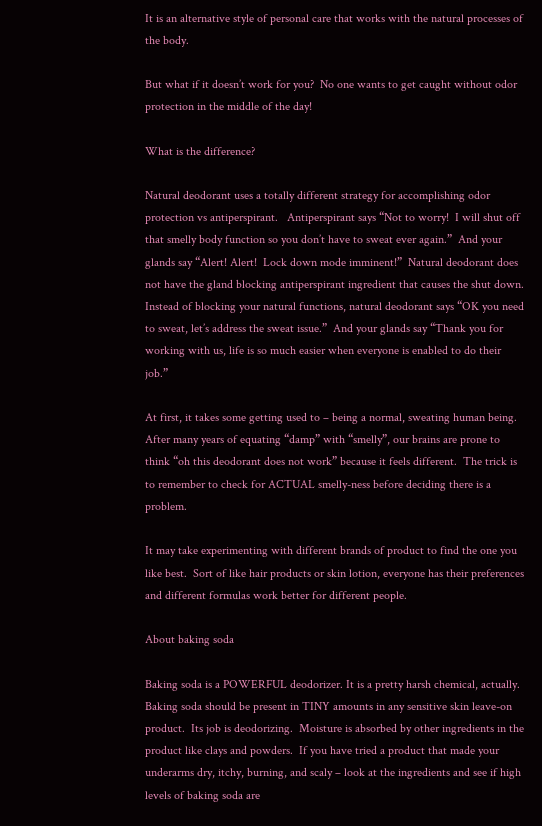It is an alternative style of personal care that works with the natural processes of the body.

But what if it doesn’t work for you?  No one wants to get caught without odor protection in the middle of the day!

What is the difference?

Natural deodorant uses a totally different strategy for accomplishing odor protection vs antiperspirant.   Antiperspirant says “Not to worry!  I will shut off that smelly body function so you don’t have to sweat ever again.”  And your glands say “Alert! Alert!  Lock down mode imminent!”  Natural deodorant does not have the gland blocking antiperspirant ingredient that causes the shut down.  Instead of blocking your natural functions, natural deodorant says “OK you need to sweat, let’s address the sweat issue.”  And your glands say “Thank you for working with us, life is so much easier when everyone is enabled to do their job.”

At first, it takes some getting used to – being a normal, sweating human being.  After many years of equating “damp” with “smelly”, our brains are prone to think “oh this deodorant does not work” because it feels different.  The trick is to remember to check for ACTUAL smelly-ness before deciding there is a problem.

It may take experimenting with different brands of product to find the one you like best.  Sort of like hair products or skin lotion, everyone has their preferences and different formulas work better for different people.

About baking soda

Baking soda is a POWERFUL deodorizer. It is a pretty harsh chemical, actually.  Baking soda should be present in TINY amounts in any sensitive skin leave-on product.  Its job is deodorizing.  Moisture is absorbed by other ingredients in the product like clays and powders.  If you have tried a product that made your underarms dry, itchy, burning, and scaly – look at the ingredients and see if high levels of baking soda are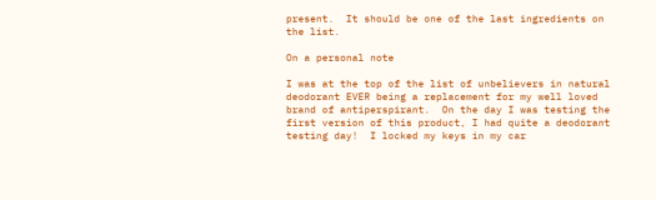present.  It should be one of the last ingredients on the list.

On a personal note

I was at the top of the list of unbelievers in natural deodorant EVER being a replacement for my well loved brand of antiperspirant.  On the day I was testing the first version of this product, I had quite a deodorant testing day!  I locked my keys in my car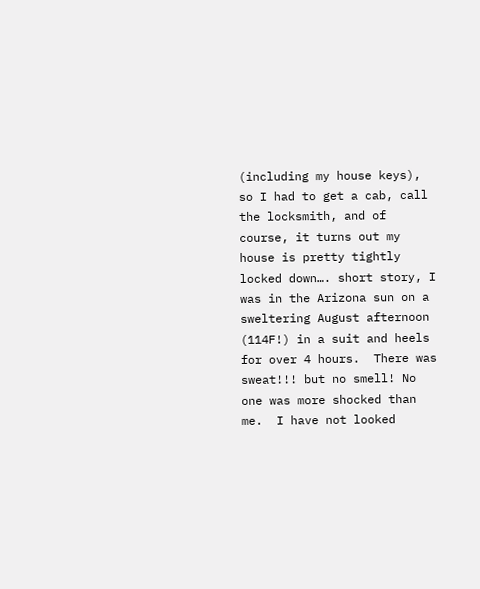(including my house keys), so I had to get a cab, call the locksmith, and of course, it turns out my house is pretty tightly locked down…. short story, I was in the Arizona sun on a sweltering August afternoon (114F!) in a suit and heels for over 4 hours.  There was sweat!!! but no smell! No one was more shocked than me.  I have not looked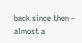back since then – almost a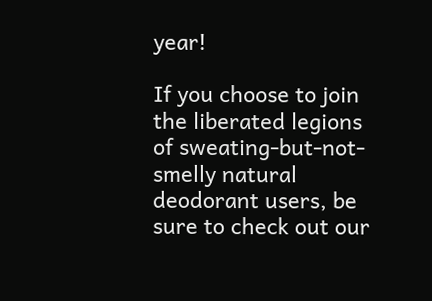year!

If you choose to join the liberated legions of sweating-but-not-smelly natural deodorant users, be sure to check out our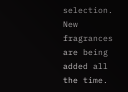selection.  New fragrances are being added all the time.